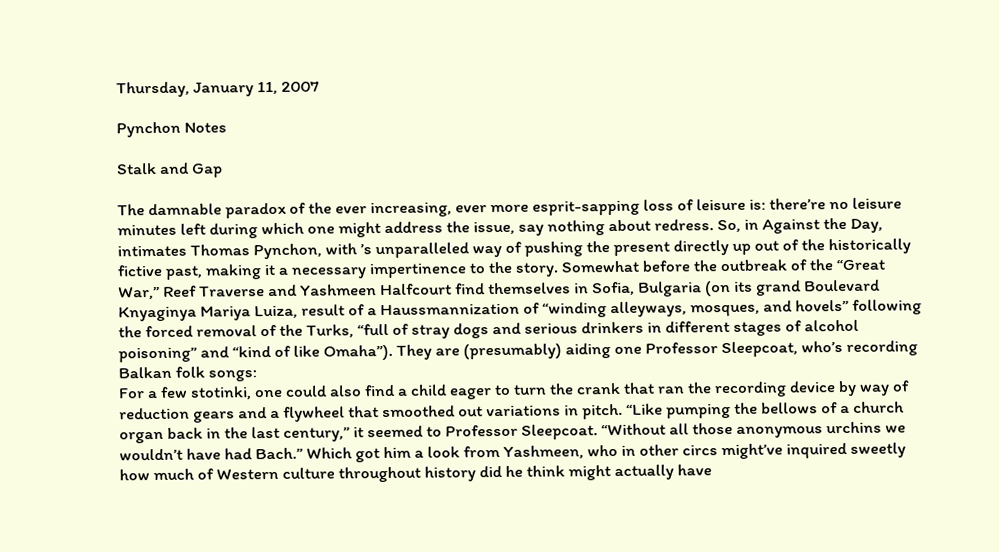Thursday, January 11, 2007

Pynchon Notes

Stalk and Gap

The damnable paradox of the ever increasing, ever more esprit-sapping loss of leisure is: there’re no leisure minutes left during which one might address the issue, say nothing about redress. So, in Against the Day, intimates Thomas Pynchon, with ’s unparalleled way of pushing the present directly up out of the historically fictive past, making it a necessary impertinence to the story. Somewhat before the outbreak of the “Great War,” Reef Traverse and Yashmeen Halfcourt find themselves in Sofia, Bulgaria (on its grand Boulevard Knyaginya Mariya Luiza, result of a Haussmannization of “winding alleyways, mosques, and hovels” following the forced removal of the Turks, “full of stray dogs and serious drinkers in different stages of alcohol poisoning” and “kind of like Omaha”). They are (presumably) aiding one Professor Sleepcoat, who’s recording Balkan folk songs:
For a few stotinki, one could also find a child eager to turn the crank that ran the recording device by way of reduction gears and a flywheel that smoothed out variations in pitch. “Like pumping the bellows of a church organ back in the last century,” it seemed to Professor Sleepcoat. “Without all those anonymous urchins we wouldn’t have had Bach.” Which got him a look from Yashmeen, who in other circs might’ve inquired sweetly how much of Western culture throughout history did he think might actually have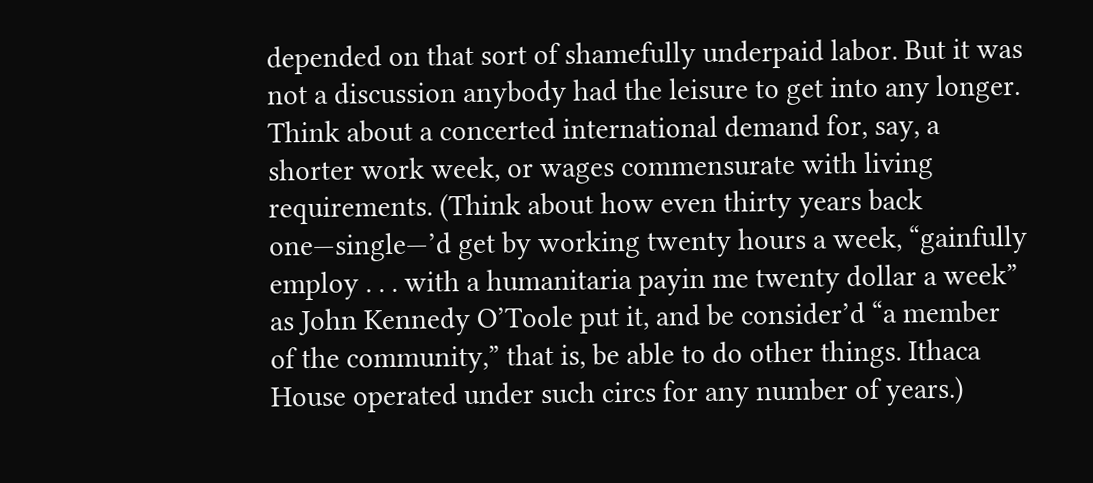depended on that sort of shamefully underpaid labor. But it was not a discussion anybody had the leisure to get into any longer.
Think about a concerted international demand for, say, a shorter work week, or wages commensurate with living requirements. (Think about how even thirty years back one—single—’d get by working twenty hours a week, “gainfully employ . . . with a humanitaria payin me twenty dollar a week” as John Kennedy O’Toole put it, and be consider’d “a member of the community,” that is, be able to do other things. Ithaca House operated under such circs for any number of years.)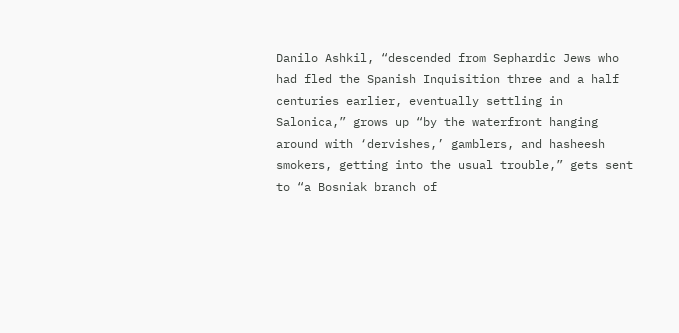Danilo Ashkil, “descended from Sephardic Jews who had fled the Spanish Inquisition three and a half centuries earlier, eventually settling in Salonica,” grows up “by the waterfront hanging around with ‘dervishes,’ gamblers, and hasheesh smokers, getting into the usual trouble,” gets sent to “a Bosniak branch of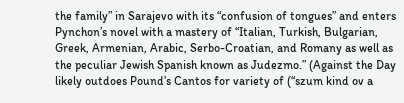the family” in Sarajevo with its “confusion of tongues” and enters Pynchon’s novel with a mastery of “Italian, Turkish, Bulgarian, Greek, Armenian, Arabic, Serbo-Croatian, and Romany as well as the peculiar Jewish Spanish known as Judezmo.” (Against the Day likely outdoes Pound’s Cantos for variety of (“szum kind ov a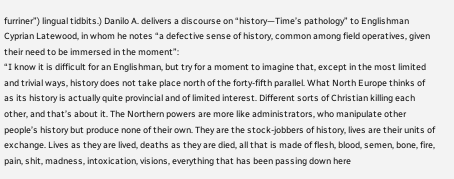furriner”) lingual tidbits.) Danilo A. delivers a discourse on “history—Time’s pathology” to Englishman Cyprian Latewood, in whom he notes “a defective sense of history, common among field operatives, given their need to be immersed in the moment”:
“I know it is difficult for an Englishman, but try for a moment to imagine that, except in the most limited and trivial ways, history does not take place north of the forty-fifth parallel. What North Europe thinks of as its history is actually quite provincial and of limited interest. Different sorts of Christian killing each other, and that’s about it. The Northern powers are more like administrators, who manipulate other people’s history but produce none of their own. They are the stock-jobbers of history, lives are their units of exchange. Lives as they are lived, deaths as they are died, all that is made of flesh, blood, semen, bone, fire, pain, shit, madness, intoxication, visions, everything that has been passing down here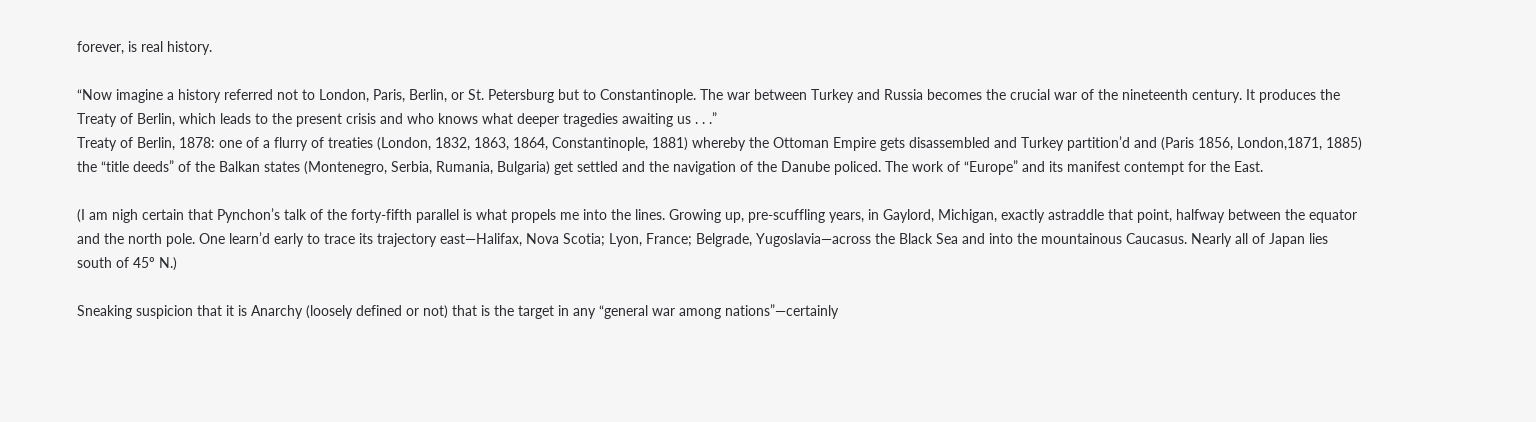forever, is real history.

“Now imagine a history referred not to London, Paris, Berlin, or St. Petersburg but to Constantinople. The war between Turkey and Russia becomes the crucial war of the nineteenth century. It produces the Treaty of Berlin, which leads to the present crisis and who knows what deeper tragedies awaiting us . . .”
Treaty of Berlin, 1878: one of a flurry of treaties (London, 1832, 1863, 1864, Constantinople, 1881) whereby the Ottoman Empire gets disassembled and Turkey partition’d and (Paris 1856, London,1871, 1885) the “title deeds” of the Balkan states (Montenegro, Serbia, Rumania, Bulgaria) get settled and the navigation of the Danube policed. The work of “Europe” and its manifest contempt for the East.

(I am nigh certain that Pynchon’s talk of the forty-fifth parallel is what propels me into the lines. Growing up, pre-scuffling years, in Gaylord, Michigan, exactly astraddle that point, halfway between the equator and the north pole. One learn’d early to trace its trajectory east—Halifax, Nova Scotia; Lyon, France; Belgrade, Yugoslavia—across the Black Sea and into the mountainous Caucasus. Nearly all of Japan lies south of 45º N.)

Sneaking suspicion that it is Anarchy (loosely defined or not) that is the target in any “general war among nations”—certainly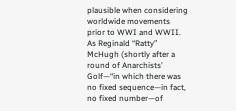plausible when considering worldwide movements prior to WWI and WWII. As Reginald “Ratty” McHugh (shortly after a round of Anarchists’ Golf—“in which there was no fixed sequence—in fact, no fixed number—of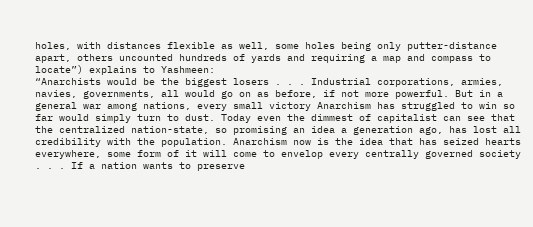holes, with distances flexible as well, some holes being only putter-distance apart, others uncounted hundreds of yards and requiring a map and compass to locate”) explains to Yashmeen:
“Anarchists would be the biggest losers . . . Industrial corporations, armies, navies, governments, all would go on as before, if not more powerful. But in a general war among nations, every small victory Anarchism has struggled to win so far would simply turn to dust. Today even the dimmest of capitalist can see that the centralized nation-state, so promising an idea a generation ago, has lost all credibility with the population. Anarchism now is the idea that has seized hearts everywhere, some form of it will come to envelop every centrally governed society . . . If a nation wants to preserve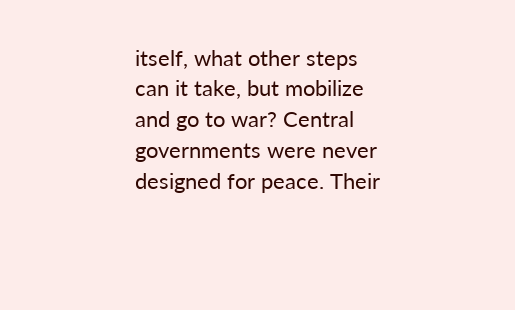itself, what other steps can it take, but mobilize and go to war? Central governments were never designed for peace. Their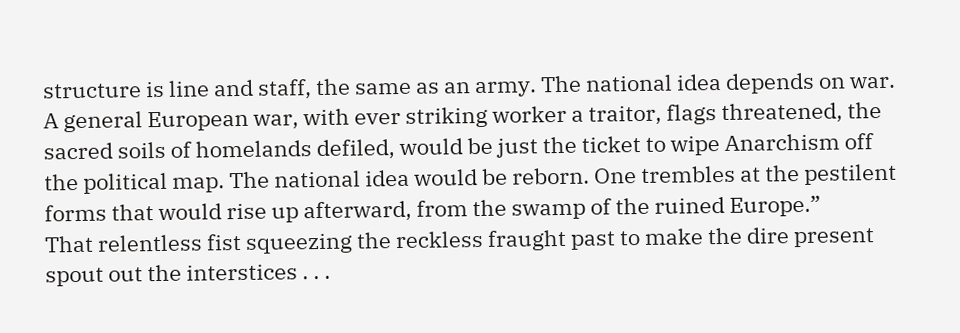structure is line and staff, the same as an army. The national idea depends on war. A general European war, with ever striking worker a traitor, flags threatened, the sacred soils of homelands defiled, would be just the ticket to wipe Anarchism off the political map. The national idea would be reborn. One trembles at the pestilent forms that would rise up afterward, from the swamp of the ruined Europe.”
That relentless fist squeezing the reckless fraught past to make the dire present spout out the interstices . . .